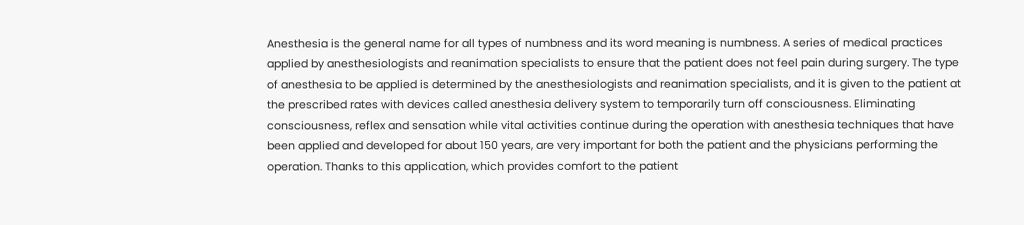Anesthesia is the general name for all types of numbness and its word meaning is numbness. A series of medical practices applied by anesthesiologists and reanimation specialists to ensure that the patient does not feel pain during surgery. The type of anesthesia to be applied is determined by the anesthesiologists and reanimation specialists, and it is given to the patient at the prescribed rates with devices called anesthesia delivery system to temporarily turn off consciousness. Eliminating consciousness, reflex and sensation while vital activities continue during the operation with anesthesia techniques that have been applied and developed for about 150 years, are very important for both the patient and the physicians performing the operation. Thanks to this application, which provides comfort to the patient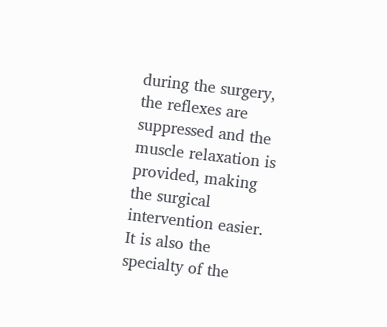during the surgery, the reflexes are suppressed and the muscle relaxation is provided, making the surgical intervention easier. It is also the specialty of the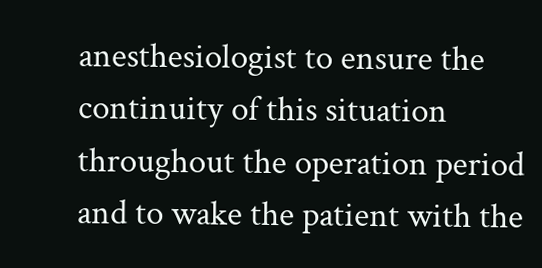anesthesiologist to ensure the continuity of this situation throughout the operation period and to wake the patient with the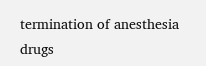termination of anesthesia drugs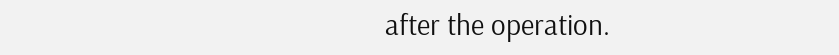after the operation.